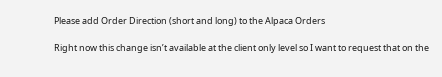Please add Order Direction (short and long) to the Alpaca Orders

Right now this change isn’t available at the client only level so I want to request that on the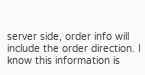server side, order info will include the order direction. I know this information is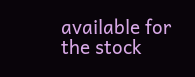available for the stock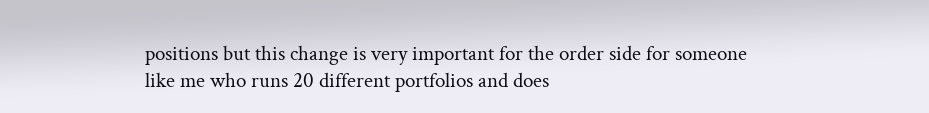positions but this change is very important for the order side for someone like me who runs 20 different portfolios and does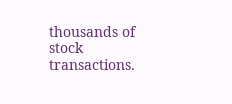thousands of stock transactions.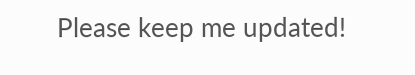Please keep me updated!